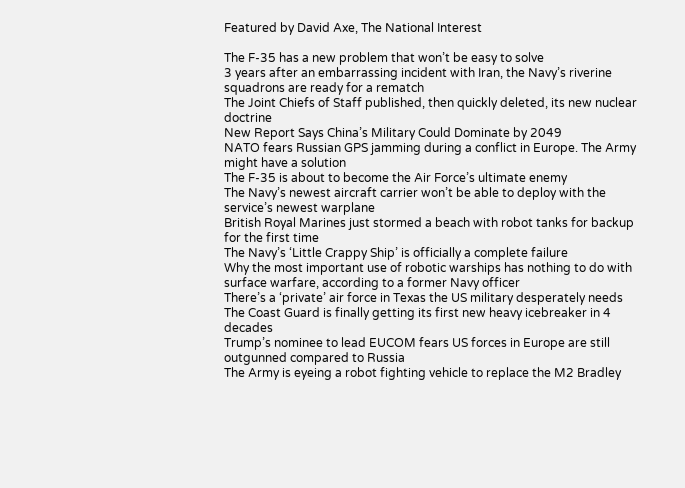Featured by David Axe, The National Interest

The F-35 has a new problem that won’t be easy to solve
3 years after an embarrassing incident with Iran, the Navy’s riverine squadrons are ready for a rematch
The Joint Chiefs of Staff published, then quickly deleted, its new nuclear doctrine
New Report Says China’s Military Could Dominate by 2049
NATO fears Russian GPS jamming during a conflict in Europe. The Army might have a solution
The F-35 is about to become the Air Force’s ultimate enemy
The Navy’s newest aircraft carrier won’t be able to deploy with the service’s newest warplane
British Royal Marines just stormed a beach with robot tanks for backup for the first time
The Navy’s ‘Little Crappy Ship’ is officially a complete failure
Why the most important use of robotic warships has nothing to do with surface warfare, according to a former Navy officer
There’s a ‘private’ air force in Texas the US military desperately needs
The Coast Guard is finally getting its first new heavy icebreaker in 4 decades
Trump’s nominee to lead EUCOM fears US forces in Europe are still outgunned compared to Russia
The Army is eyeing a robot fighting vehicle to replace the M2 Bradley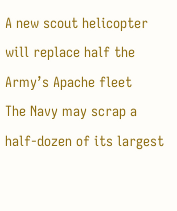A new scout helicopter will replace half the Army’s Apache fleet
The Navy may scrap a half-dozen of its largest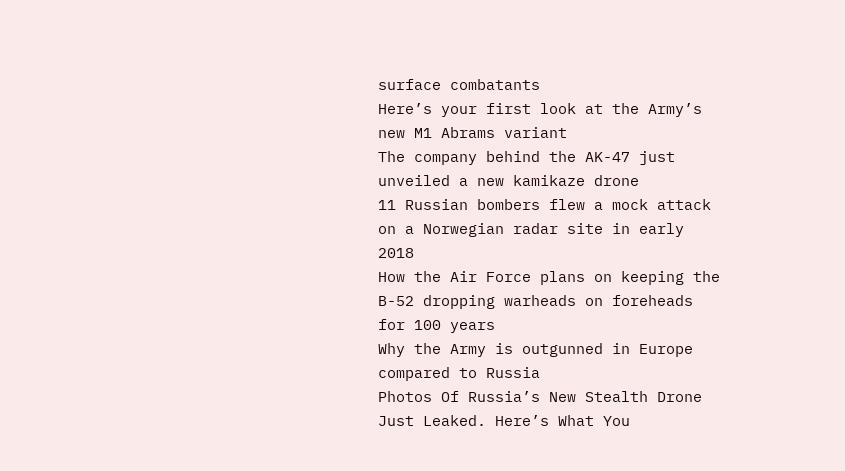surface combatants
Here’s your first look at the Army’s new M1 Abrams variant
The company behind the AK-47 just unveiled a new kamikaze drone
11 Russian bombers flew a mock attack on a Norwegian radar site in early 2018
How the Air Force plans on keeping the B-52 dropping warheads on foreheads for 100 years
Why the Army is outgunned in Europe compared to Russia
Photos Of Russia’s New Stealth Drone Just Leaked. Here’s What You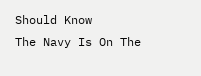Should Know
The Navy Is On The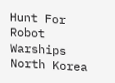Hunt For Robot Warships
North Korea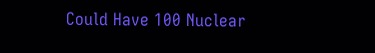Could Have 100 Nuclear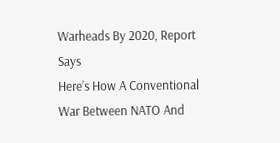Warheads By 2020, Report Says
Here’s How A Conventional War Between NATO And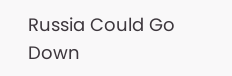Russia Could Go Down